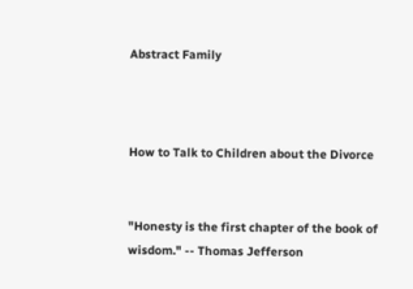Abstract Family



How to Talk to Children about the Divorce


"Honesty is the first chapter of the book of wisdom." -- Thomas Jefferson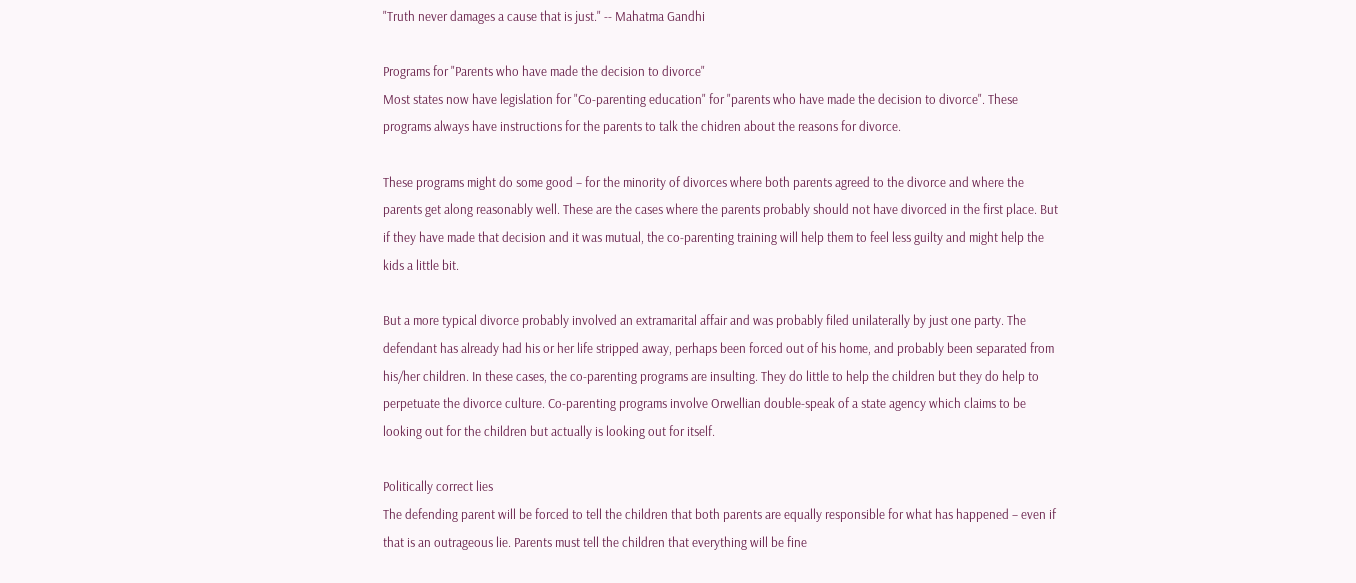"Truth never damages a cause that is just." -- Mahatma Gandhi

Programs for "Parents who have made the decision to divorce"
Most states now have legislation for "Co-parenting education" for "parents who have made the decision to divorce". These programs always have instructions for the parents to talk the chidren about the reasons for divorce.

These programs might do some good – for the minority of divorces where both parents agreed to the divorce and where the parents get along reasonably well. These are the cases where the parents probably should not have divorced in the first place. But if they have made that decision and it was mutual, the co-parenting training will help them to feel less guilty and might help the kids a little bit.

But a more typical divorce probably involved an extramarital affair and was probably filed unilaterally by just one party. The defendant has already had his or her life stripped away, perhaps been forced out of his home, and probably been separated from his/her children. In these cases, the co-parenting programs are insulting. They do little to help the children but they do help to perpetuate the divorce culture. Co-parenting programs involve Orwellian double-speak of a state agency which claims to be looking out for the children but actually is looking out for itself.

Politically correct lies
The defending parent will be forced to tell the children that both parents are equally responsible for what has happened – even if that is an outrageous lie. Parents must tell the children that everything will be fine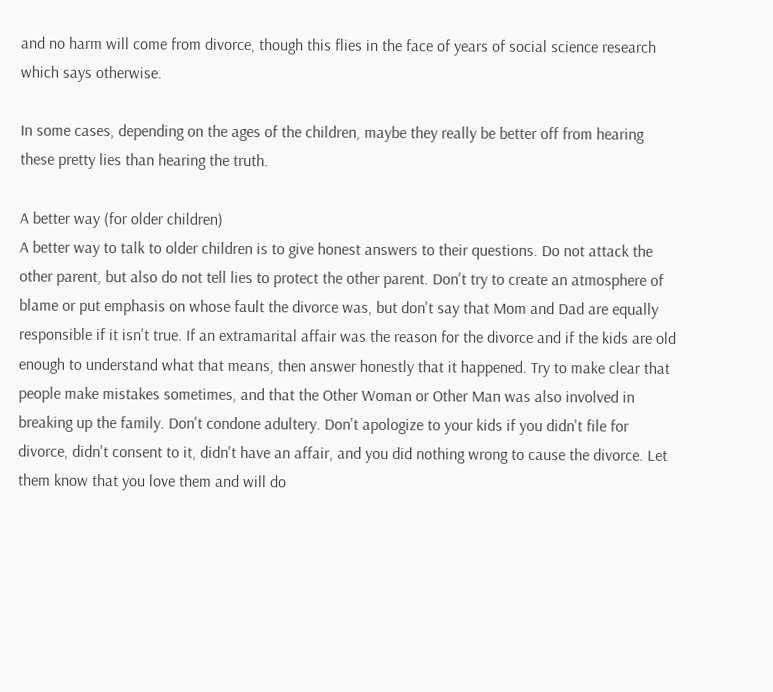and no harm will come from divorce, though this flies in the face of years of social science research which says otherwise.

In some cases, depending on the ages of the children, maybe they really be better off from hearing these pretty lies than hearing the truth.

A better way (for older children)
A better way to talk to older children is to give honest answers to their questions. Do not attack the other parent, but also do not tell lies to protect the other parent. Don't try to create an atmosphere of blame or put emphasis on whose fault the divorce was, but don't say that Mom and Dad are equally responsible if it isn't true. If an extramarital affair was the reason for the divorce and if the kids are old enough to understand what that means, then answer honestly that it happened. Try to make clear that people make mistakes sometimes, and that the Other Woman or Other Man was also involved in breaking up the family. Don't condone adultery. Don't apologize to your kids if you didn't file for divorce, didn't consent to it, didn't have an affair, and you did nothing wrong to cause the divorce. Let them know that you love them and will do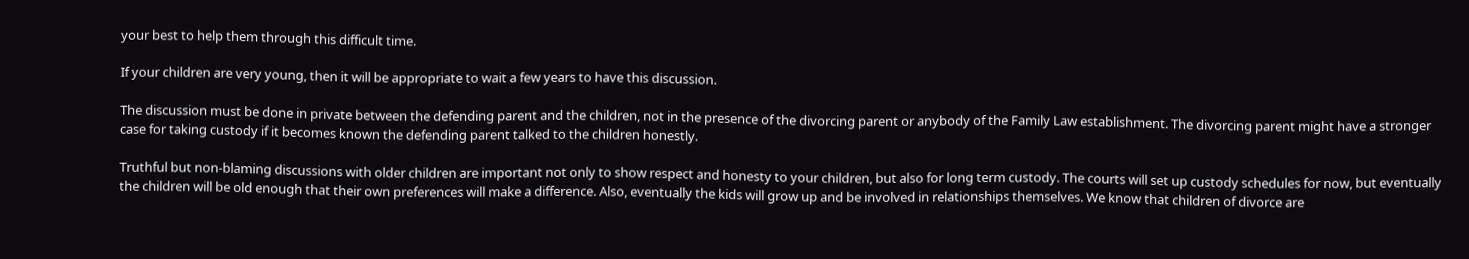your best to help them through this difficult time.

If your children are very young, then it will be appropriate to wait a few years to have this discussion.

The discussion must be done in private between the defending parent and the children, not in the presence of the divorcing parent or anybody of the Family Law establishment. The divorcing parent might have a stronger case for taking custody if it becomes known the defending parent talked to the children honestly.

Truthful but non-blaming discussions with older children are important not only to show respect and honesty to your children, but also for long term custody. The courts will set up custody schedules for now, but eventually the children will be old enough that their own preferences will make a difference. Also, eventually the kids will grow up and be involved in relationships themselves. We know that children of divorce are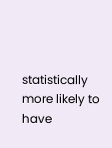statistically more likely to have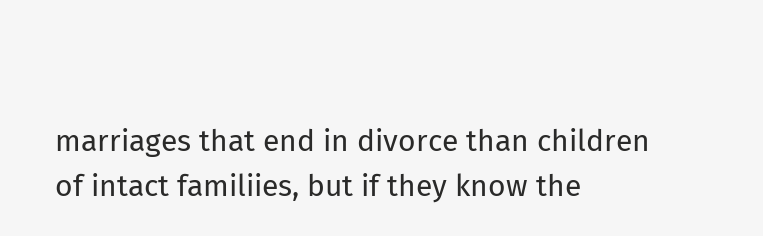marriages that end in divorce than children of intact familiies, but if they know the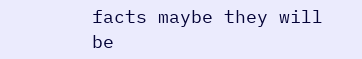facts maybe they will be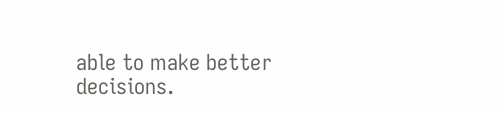able to make better decisions.